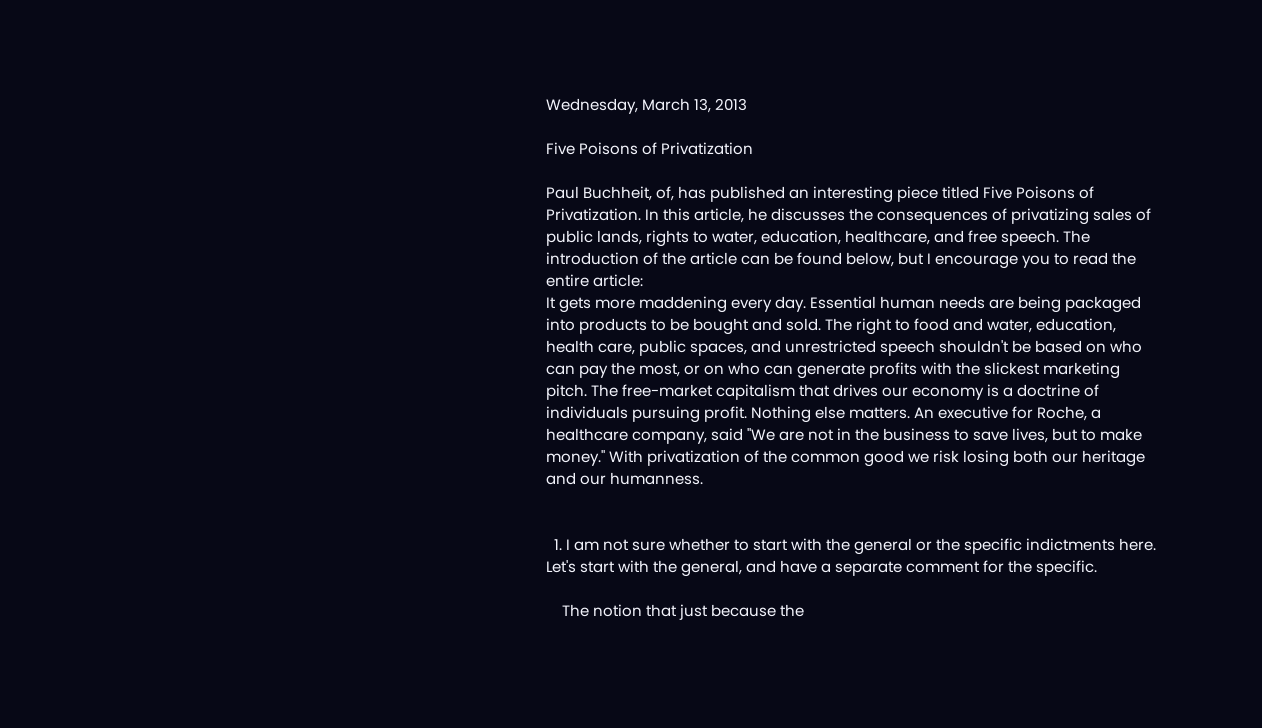Wednesday, March 13, 2013

Five Poisons of Privatization

Paul Buchheit, of, has published an interesting piece titled Five Poisons of Privatization. In this article, he discusses the consequences of privatizing sales of public lands, rights to water, education, healthcare, and free speech. The introduction of the article can be found below, but I encourage you to read the entire article:
It gets more maddening every day. Essential human needs are being packaged into products to be bought and sold. The right to food and water, education, health care, public spaces, and unrestricted speech shouldn't be based on who can pay the most, or on who can generate profits with the slickest marketing pitch. The free-market capitalism that drives our economy is a doctrine of individuals pursuing profit. Nothing else matters. An executive for Roche, a healthcare company, said "We are not in the business to save lives, but to make money." With privatization of the common good we risk losing both our heritage and our humanness.


  1. I am not sure whether to start with the general or the specific indictments here. Let's start with the general, and have a separate comment for the specific.

    The notion that just because the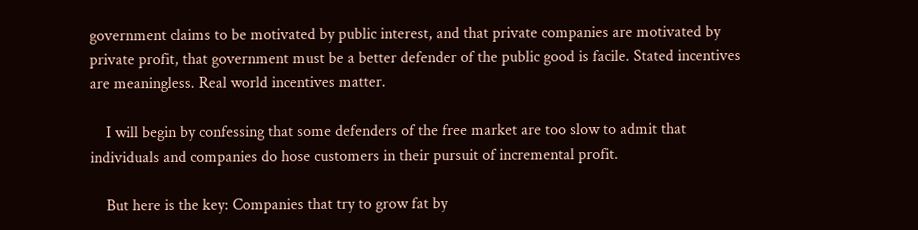government claims to be motivated by public interest, and that private companies are motivated by private profit, that government must be a better defender of the public good is facile. Stated incentives are meaningless. Real world incentives matter.

    I will begin by confessing that some defenders of the free market are too slow to admit that individuals and companies do hose customers in their pursuit of incremental profit.

    But here is the key: Companies that try to grow fat by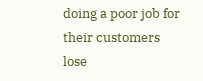doing a poor job for their customers lose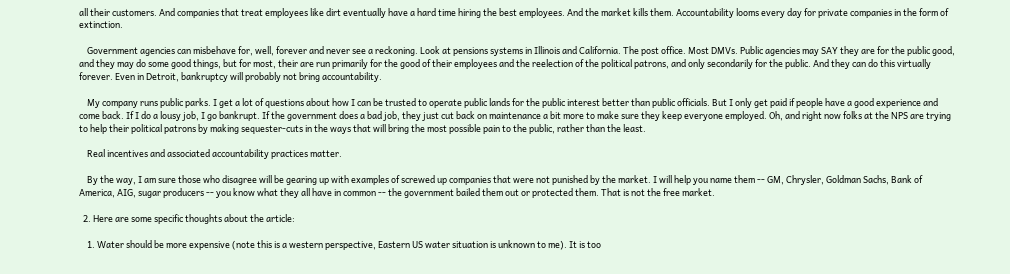all their customers. And companies that treat employees like dirt eventually have a hard time hiring the best employees. And the market kills them. Accountability looms every day for private companies in the form of extinction.

    Government agencies can misbehave for, well, forever and never see a reckoning. Look at pensions systems in Illinois and California. The post office. Most DMVs. Public agencies may SAY they are for the public good, and they may do some good things, but for most, their are run primarily for the good of their employees and the reelection of the political patrons, and only secondarily for the public. And they can do this virtually forever. Even in Detroit, bankruptcy will probably not bring accountability.

    My company runs public parks. I get a lot of questions about how I can be trusted to operate public lands for the public interest better than public officials. But I only get paid if people have a good experience and come back. If I do a lousy job, I go bankrupt. If the government does a bad job, they just cut back on maintenance a bit more to make sure they keep everyone employed. Oh, and right now folks at the NPS are trying to help their political patrons by making sequester-cuts in the ways that will bring the most possible pain to the public, rather than the least.

    Real incentives and associated accountability practices matter.

    By the way, I am sure those who disagree will be gearing up with examples of screwed up companies that were not punished by the market. I will help you name them -- GM, Chrysler, Goldman Sachs, Bank of America, AIG, sugar producers -- you know what they all have in common -- the government bailed them out or protected them. That is not the free market.

  2. Here are some specific thoughts about the article:

    1. Water should be more expensive (note this is a western perspective, Eastern US water situation is unknown to me). It is too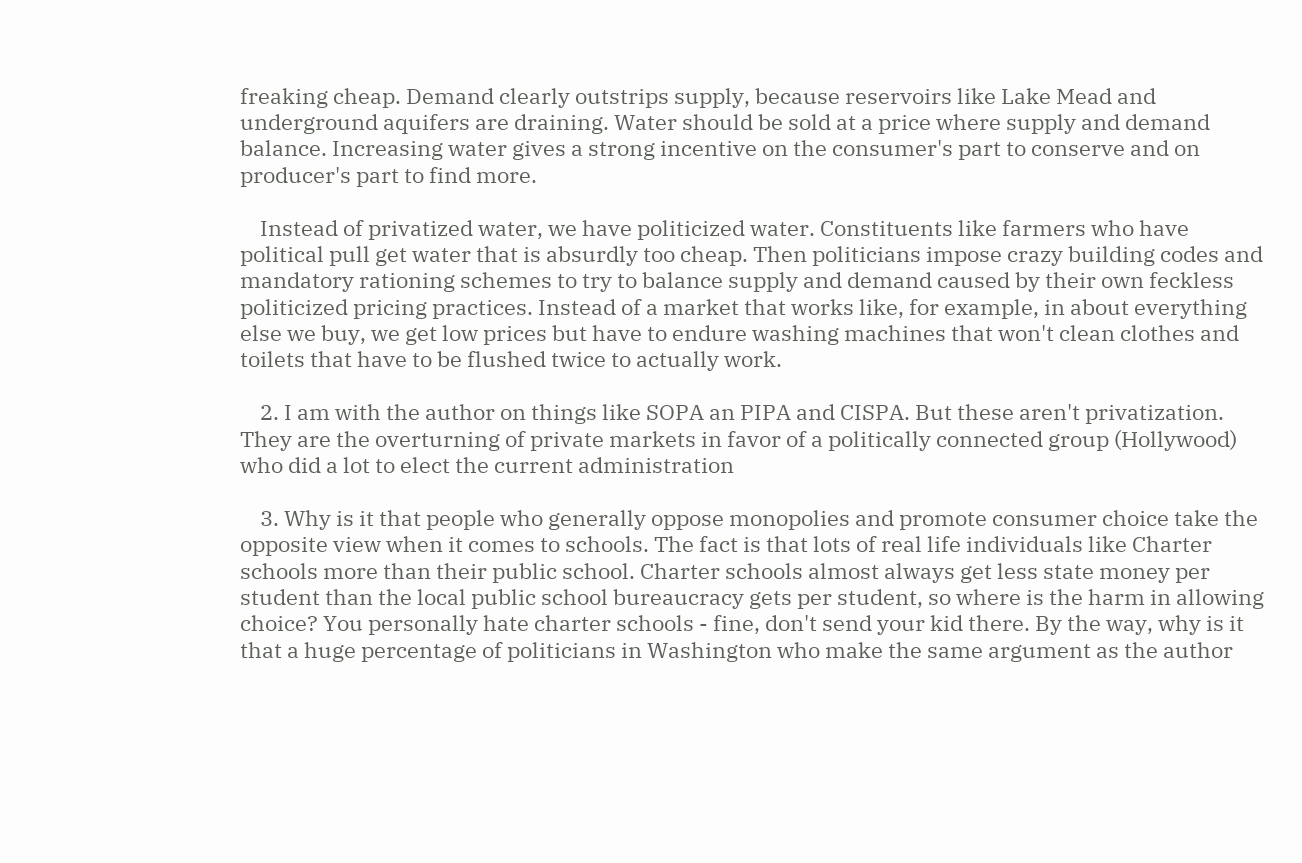freaking cheap. Demand clearly outstrips supply, because reservoirs like Lake Mead and underground aquifers are draining. Water should be sold at a price where supply and demand balance. Increasing water gives a strong incentive on the consumer's part to conserve and on producer's part to find more.

    Instead of privatized water, we have politicized water. Constituents like farmers who have political pull get water that is absurdly too cheap. Then politicians impose crazy building codes and mandatory rationing schemes to try to balance supply and demand caused by their own feckless politicized pricing practices. Instead of a market that works like, for example, in about everything else we buy, we get low prices but have to endure washing machines that won't clean clothes and toilets that have to be flushed twice to actually work.

    2. I am with the author on things like SOPA an PIPA and CISPA. But these aren't privatization. They are the overturning of private markets in favor of a politically connected group (Hollywood) who did a lot to elect the current administration

    3. Why is it that people who generally oppose monopolies and promote consumer choice take the opposite view when it comes to schools. The fact is that lots of real life individuals like Charter schools more than their public school. Charter schools almost always get less state money per student than the local public school bureaucracy gets per student, so where is the harm in allowing choice? You personally hate charter schools - fine, don't send your kid there. By the way, why is it that a huge percentage of politicians in Washington who make the same argument as the author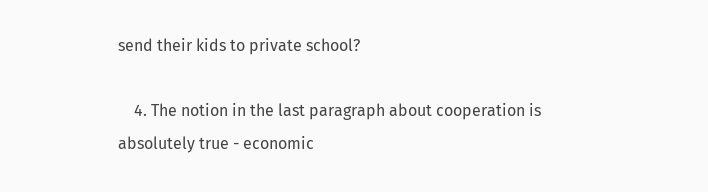send their kids to private school?

    4. The notion in the last paragraph about cooperation is absolutely true - economic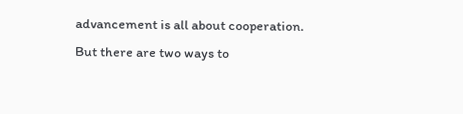advancement is all about cooperation. But there are two ways to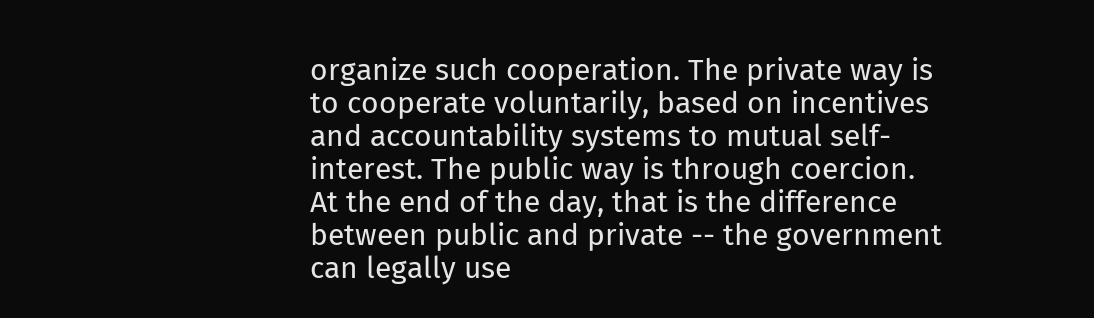organize such cooperation. The private way is to cooperate voluntarily, based on incentives and accountability systems to mutual self-interest. The public way is through coercion. At the end of the day, that is the difference between public and private -- the government can legally use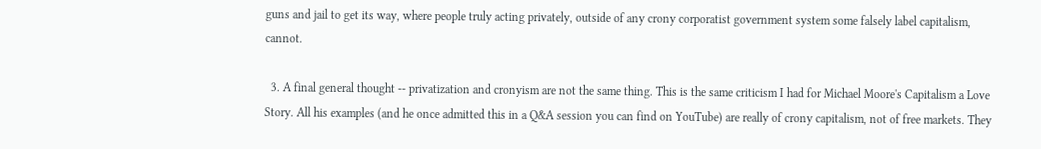guns and jail to get its way, where people truly acting privately, outside of any crony corporatist government system some falsely label capitalism, cannot.

  3. A final general thought -- privatization and cronyism are not the same thing. This is the same criticism I had for Michael Moore's Capitalism a Love Story. All his examples (and he once admitted this in a Q&A session you can find on YouTube) are really of crony capitalism, not of free markets. They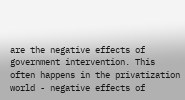are the negative effects of government intervention. This often happens in the privatization world - negative effects of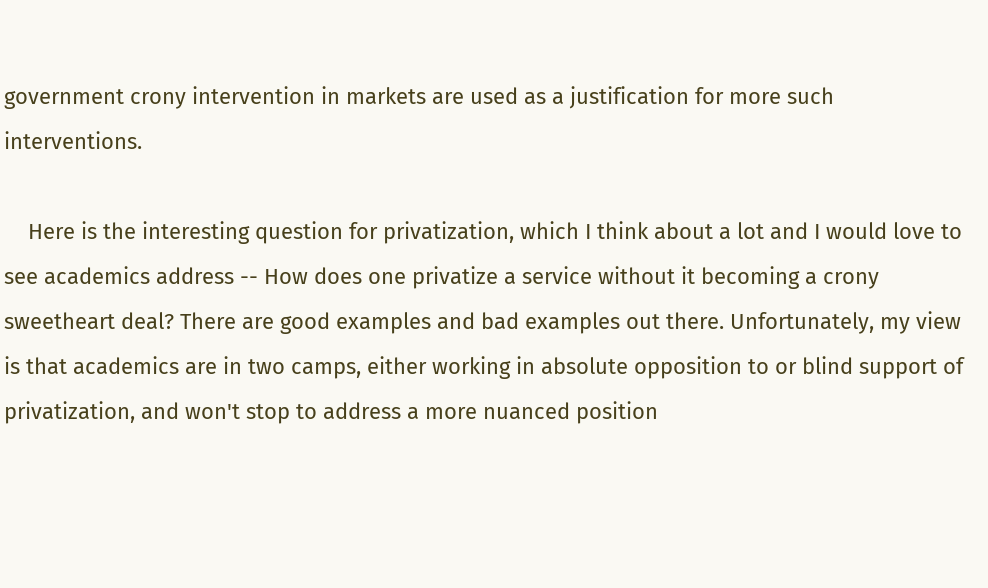government crony intervention in markets are used as a justification for more such interventions.

    Here is the interesting question for privatization, which I think about a lot and I would love to see academics address -- How does one privatize a service without it becoming a crony sweetheart deal? There are good examples and bad examples out there. Unfortunately, my view is that academics are in two camps, either working in absolute opposition to or blind support of privatization, and won't stop to address a more nuanced position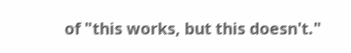of "this works, but this doesn't."